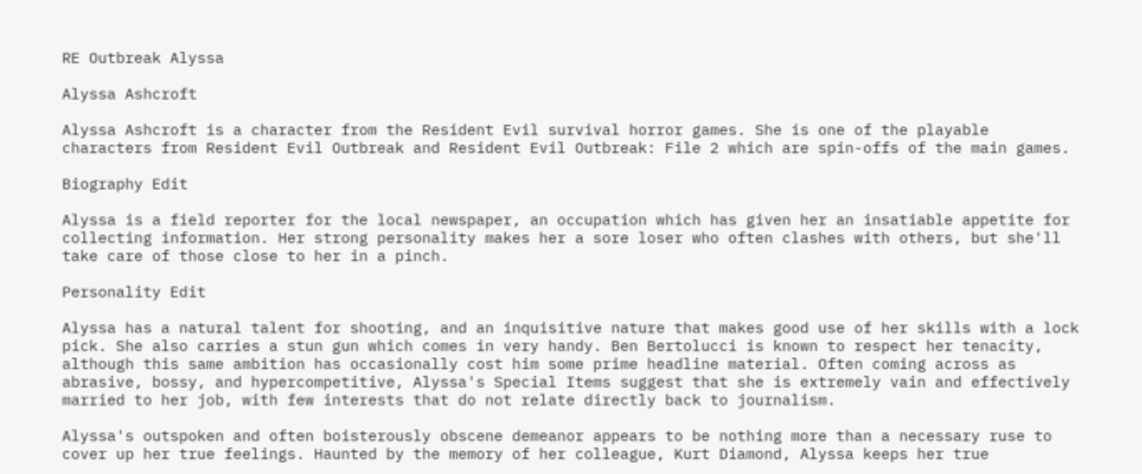RE Outbreak Alyssa

Alyssa Ashcroft

Alyssa Ashcroft is a character from the Resident Evil survival horror games. She is one of the playable characters from Resident Evil Outbreak and Resident Evil Outbreak: File 2 which are spin-offs of the main games.

Biography Edit

Alyssa is a field reporter for the local newspaper, an occupation which has given her an insatiable appetite for collecting information. Her strong personality makes her a sore loser who often clashes with others, but she'll take care of those close to her in a pinch.

Personality Edit

Alyssa has a natural talent for shooting, and an inquisitive nature that makes good use of her skills with a lock pick. She also carries a stun gun which comes in very handy. Ben Bertolucci is known to respect her tenacity, although this same ambition has occasionally cost him some prime headline material. Often coming across as abrasive, bossy, and hypercompetitive, Alyssa's Special Items suggest that she is extremely vain and effectively married to her job, with few interests that do not relate directly back to journalism.

Alyssa's outspoken and often boisterously obscene demeanor appears to be nothing more than a necessary ruse to cover up her true feelings. Haunted by the memory of her colleague, Kurt Diamond, Alyssa keeps her true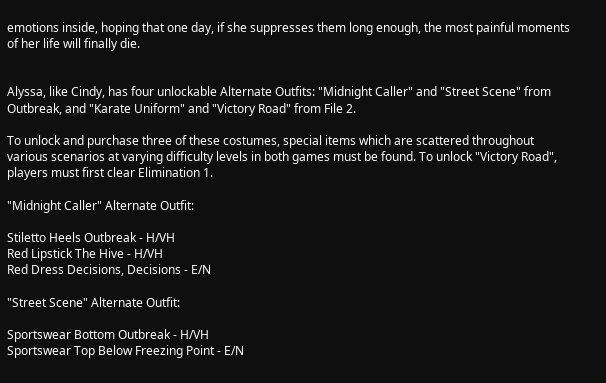emotions inside, hoping that one day, if she suppresses them long enough, the most painful moments of her life will finally die.


Alyssa, like Cindy, has four unlockable Alternate Outfits: "Midnight Caller" and "Street Scene" from Outbreak, and "Karate Uniform" and "Victory Road" from File 2.

To unlock and purchase three of these costumes, special items which are scattered throughout various scenarios at varying difficulty levels in both games must be found. To unlock "Victory Road", players must first clear Elimination 1.

"Midnight Caller" Alternate Outfit:

Stiletto Heels Outbreak - H/VH
Red Lipstick The Hive - H/VH
Red Dress Decisions, Decisions - E/N

"Street Scene" Alternate Outfit:

Sportswear Bottom Outbreak - H/VH
Sportswear Top Below Freezing Point - E/N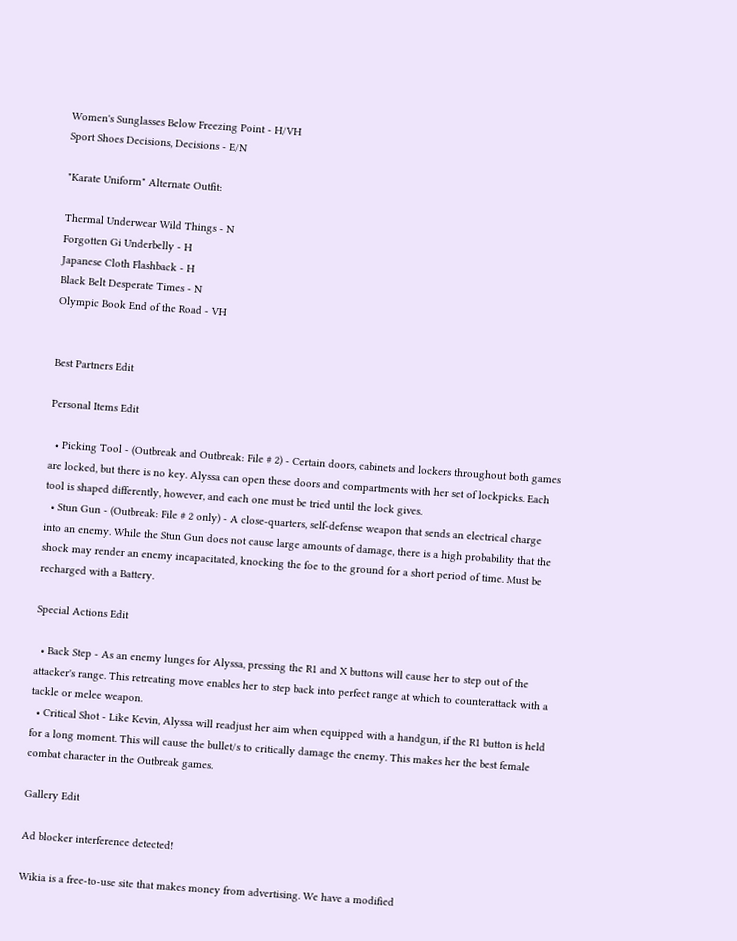Women's Sunglasses Below Freezing Point - H/VH
Sport Shoes Decisions, Decisions - E/N

"Karate Uniform" Alternate Outfit:

Thermal Underwear Wild Things - N
Forgotten Gi Underbelly - H
Japanese Cloth Flashback - H
Black Belt Desperate Times - N
Olympic Book End of the Road - VH


Best Partners Edit

Personal Items Edit

  • Picking Tool - (Outbreak and Outbreak: File # 2) - Certain doors, cabinets and lockers throughout both games are locked, but there is no key. Alyssa can open these doors and compartments with her set of lockpicks. Each tool is shaped differently, however, and each one must be tried until the lock gives.
  • Stun Gun - (Outbreak: File # 2 only) - A close-quarters, self-defense weapon that sends an electrical charge into an enemy. While the Stun Gun does not cause large amounts of damage, there is a high probability that the shock may render an enemy incapacitated, knocking the foe to the ground for a short period of time. Must be recharged with a Battery.

Special Actions Edit

  • Back Step - As an enemy lunges for Alyssa, pressing the R1 and X buttons will cause her to step out of the attacker's range. This retreating move enables her to step back into perfect range at which to counterattack with a tackle or melee weapon.
  • Critical Shot - Like Kevin, Alyssa will readjust her aim when equipped with a handgun, if the R1 button is held for a long moment. This will cause the bullet/s to critically damage the enemy. This makes her the best female combat character in the Outbreak games.

Gallery Edit

Ad blocker interference detected!

Wikia is a free-to-use site that makes money from advertising. We have a modified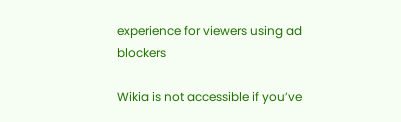experience for viewers using ad blockers

Wikia is not accessible if you’ve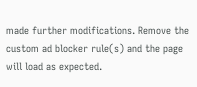made further modifications. Remove the custom ad blocker rule(s) and the page will load as expected.